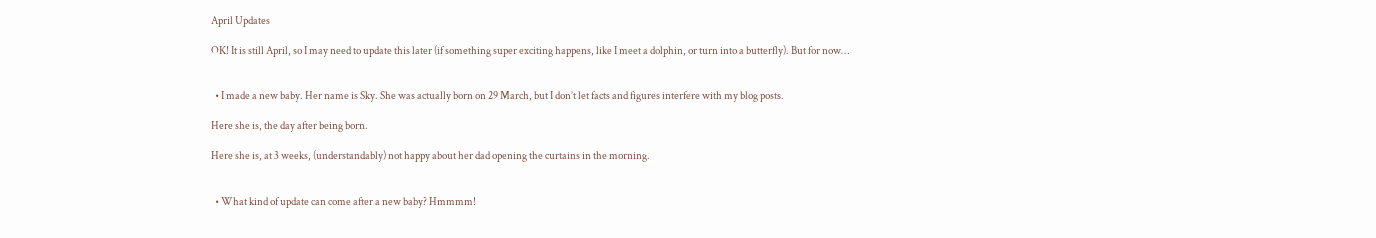April Updates

OK! It is still April, so I may need to update this later (if something super exciting happens, like I meet a dolphin, or turn into a butterfly). But for now…


  • I made a new baby. Her name is Sky. She was actually born on 29 March, but I don’t let facts and figures interfere with my blog posts.

Here she is, the day after being born.

Here she is, at 3 weeks, (understandably) not happy about her dad opening the curtains in the morning.


  • What kind of update can come after a new baby? Hmmmm!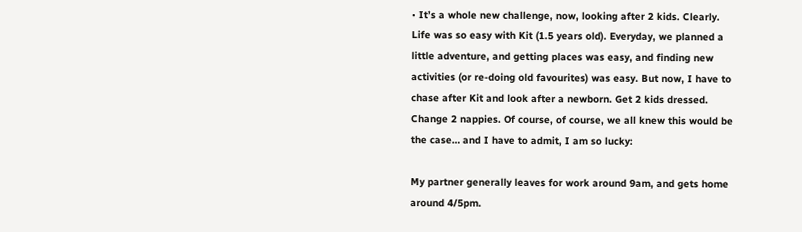• It’s a whole new challenge, now, looking after 2 kids. Clearly. Life was so easy with Kit (1.5 years old). Everyday, we planned a little adventure, and getting places was easy, and finding new activities (or re-doing old favourites) was easy. But now, I have to chase after Kit and look after a newborn. Get 2 kids dressed. Change 2 nappies. Of course, of course, we all knew this would be the case… and I have to admit, I am so lucky:

My partner generally leaves for work around 9am, and gets home around 4/5pm.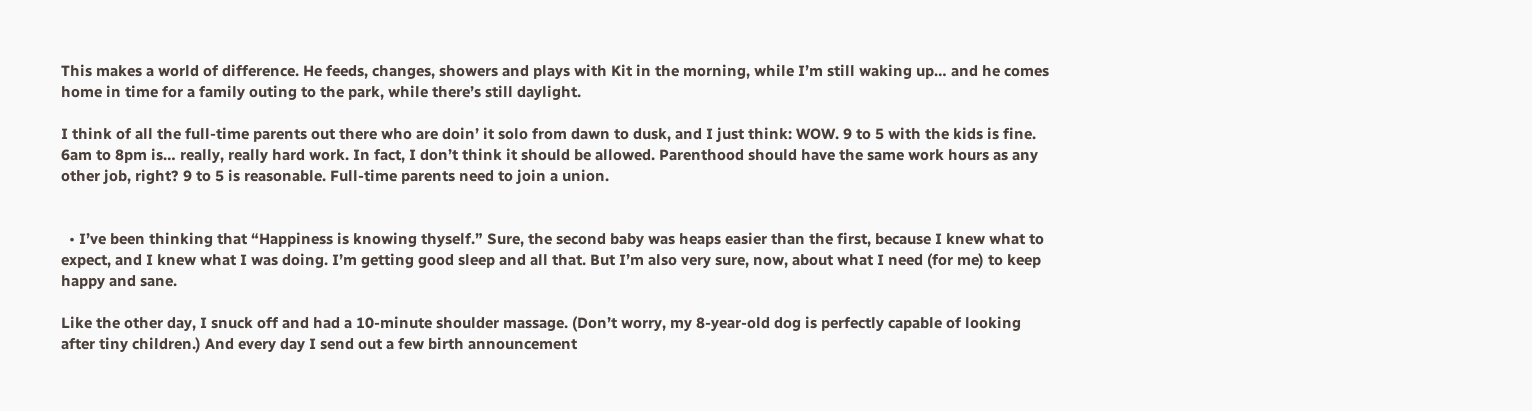This makes a world of difference. He feeds, changes, showers and plays with Kit in the morning, while I’m still waking up… and he comes home in time for a family outing to the park, while there’s still daylight.

I think of all the full-time parents out there who are doin’ it solo from dawn to dusk, and I just think: WOW. 9 to 5 with the kids is fine. 6am to 8pm is… really, really hard work. In fact, I don’t think it should be allowed. Parenthood should have the same work hours as any other job, right? 9 to 5 is reasonable. Full-time parents need to join a union.


  • I’ve been thinking that “Happiness is knowing thyself.” Sure, the second baby was heaps easier than the first, because I knew what to expect, and I knew what I was doing. I’m getting good sleep and all that. But I’m also very sure, now, about what I need (for me) to keep happy and sane.

Like the other day, I snuck off and had a 10-minute shoulder massage. (Don’t worry, my 8-year-old dog is perfectly capable of looking after tiny children.) And every day I send out a few birth announcement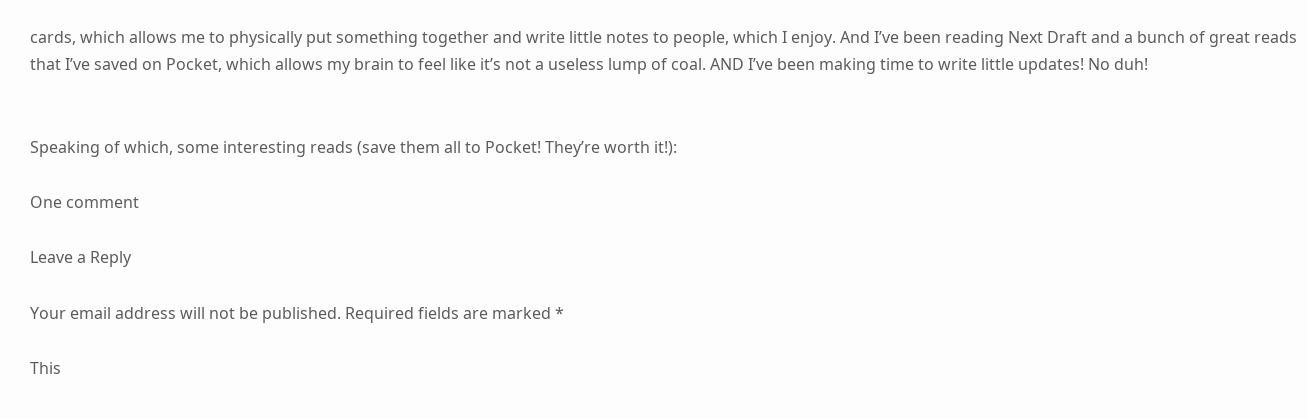cards, which allows me to physically put something together and write little notes to people, which I enjoy. And I’ve been reading Next Draft and a bunch of great reads that I’ve saved on Pocket, which allows my brain to feel like it’s not a useless lump of coal. AND I’ve been making time to write little updates! No duh!


Speaking of which, some interesting reads (save them all to Pocket! They’re worth it!):

One comment

Leave a Reply

Your email address will not be published. Required fields are marked *

This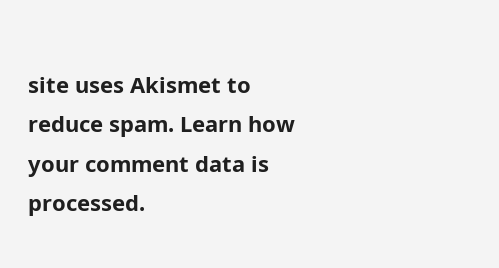site uses Akismet to reduce spam. Learn how your comment data is processed.